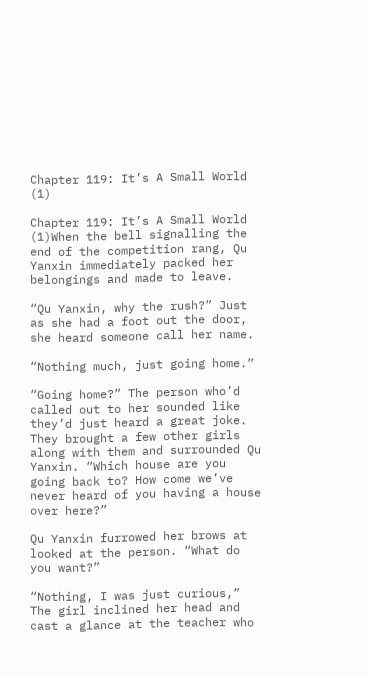Chapter 119: It’s A Small World (1)

Chapter 119: It’s A Small World (1)When the bell signalling the end of the competition rang, Qu Yanxin immediately packed her belongings and made to leave.

“Qu Yanxin, why the rush?” Just as she had a foot out the door, she heard someone call her name.

“Nothing much, just going home.”

“Going home?” The person who’d called out to her sounded like they’d just heard a great joke. They brought a few other girls along with them and surrounded Qu Yanxin. “Which house are you going back to? How come we’ve never heard of you having a house over here?”

Qu Yanxin furrowed her brows at looked at the person. “What do you want?”

“Nothing, I was just curious,” The girl inclined her head and cast a glance at the teacher who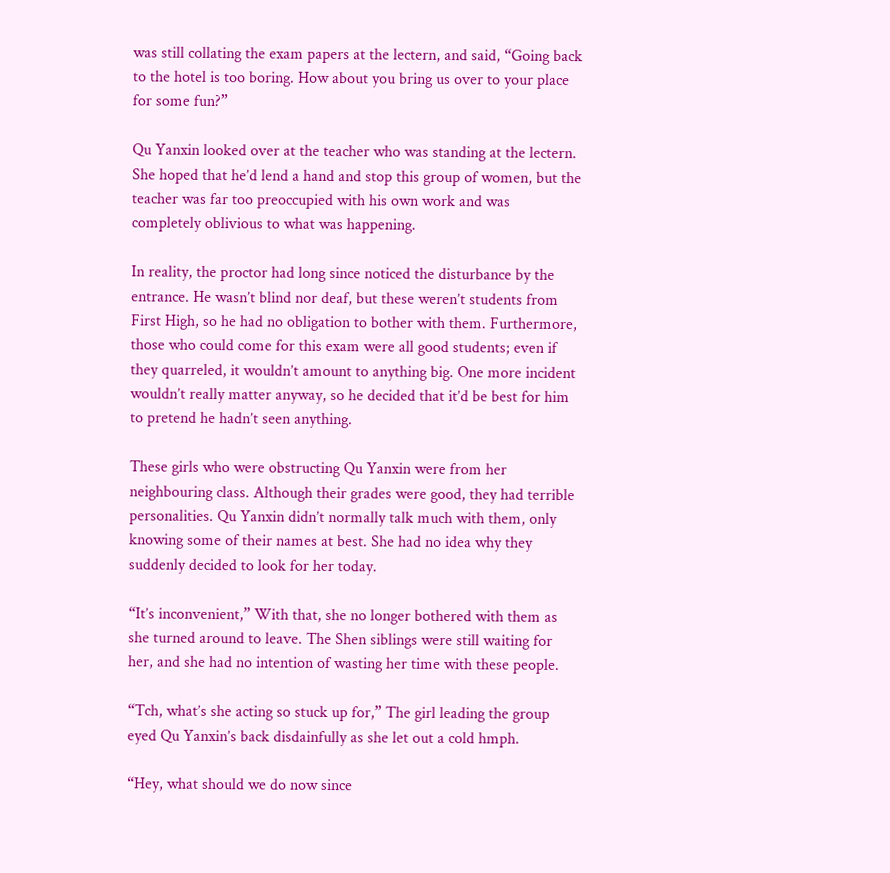was still collating the exam papers at the lectern, and said, “Going back to the hotel is too boring. How about you bring us over to your place for some fun?”

Qu Yanxin looked over at the teacher who was standing at the lectern. She hoped that he’d lend a hand and stop this group of women, but the teacher was far too preoccupied with his own work and was completely oblivious to what was happening.

In reality, the proctor had long since noticed the disturbance by the entrance. He wasn’t blind nor deaf, but these weren’t students from First High, so he had no obligation to bother with them. Furthermore, those who could come for this exam were all good students; even if they quarreled, it wouldn’t amount to anything big. One more incident wouldn’t really matter anyway, so he decided that it’d be best for him to pretend he hadn’t seen anything.

These girls who were obstructing Qu Yanxin were from her neighbouring class. Although their grades were good, they had terrible personalities. Qu Yanxin didn’t normally talk much with them, only knowing some of their names at best. She had no idea why they suddenly decided to look for her today.

“It’s inconvenient,” With that, she no longer bothered with them as she turned around to leave. The Shen siblings were still waiting for her, and she had no intention of wasting her time with these people.

“Tch, what’s she acting so stuck up for,” The girl leading the group eyed Qu Yanxin’s back disdainfully as she let out a cold hmph.

“Hey, what should we do now since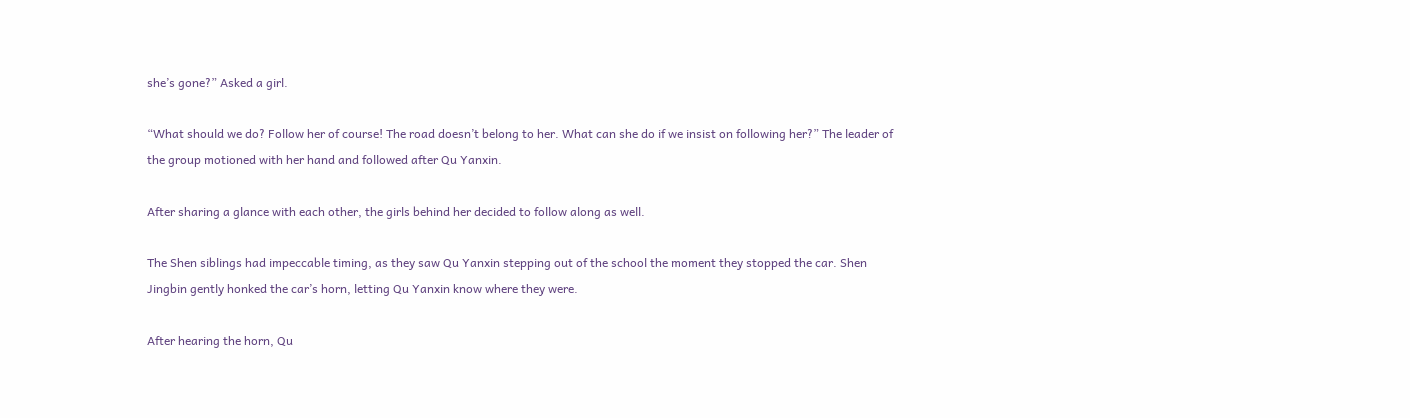she’s gone?” Asked a girl.

“What should we do? Follow her of course! The road doesn’t belong to her. What can she do if we insist on following her?” The leader of the group motioned with her hand and followed after Qu Yanxin.

After sharing a glance with each other, the girls behind her decided to follow along as well.

The Shen siblings had impeccable timing, as they saw Qu Yanxin stepping out of the school the moment they stopped the car. Shen Jingbin gently honked the car’s horn, letting Qu Yanxin know where they were.

After hearing the horn, Qu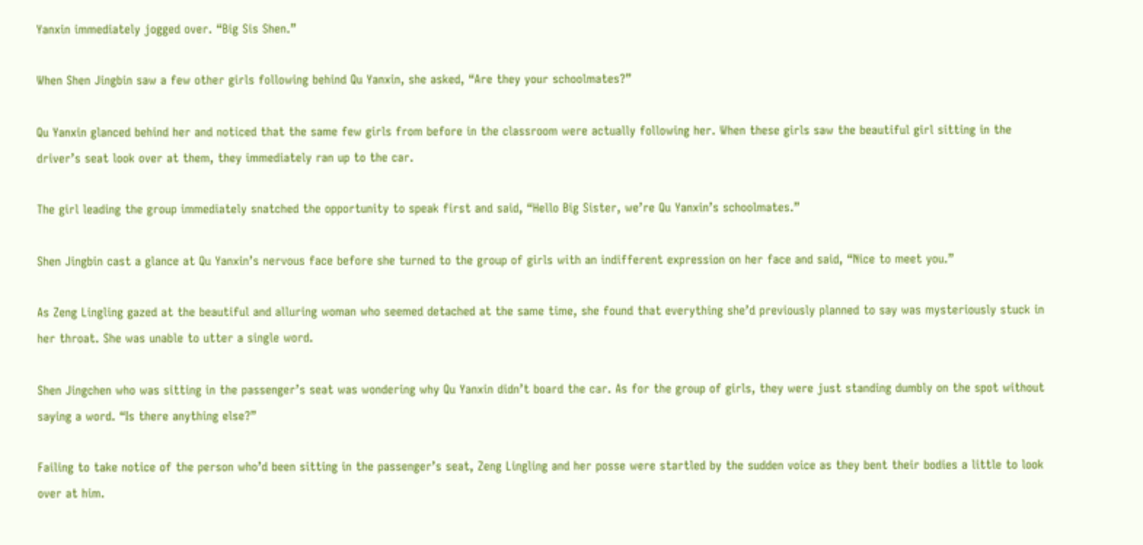Yanxin immediately jogged over. “Big Sis Shen.”

When Shen Jingbin saw a few other girls following behind Qu Yanxin, she asked, “Are they your schoolmates?”

Qu Yanxin glanced behind her and noticed that the same few girls from before in the classroom were actually following her. When these girls saw the beautiful girl sitting in the driver’s seat look over at them, they immediately ran up to the car.

The girl leading the group immediately snatched the opportunity to speak first and said, “Hello Big Sister, we’re Qu Yanxin’s schoolmates.”

Shen Jingbin cast a glance at Qu Yanxin’s nervous face before she turned to the group of girls with an indifferent expression on her face and said, “Nice to meet you.”

As Zeng Lingling gazed at the beautiful and alluring woman who seemed detached at the same time, she found that everything she’d previously planned to say was mysteriously stuck in her throat. She was unable to utter a single word.

Shen Jingchen who was sitting in the passenger’s seat was wondering why Qu Yanxin didn’t board the car. As for the group of girls, they were just standing dumbly on the spot without saying a word. “Is there anything else?”

Failing to take notice of the person who’d been sitting in the passenger’s seat, Zeng Lingling and her posse were startled by the sudden voice as they bent their bodies a little to look over at him.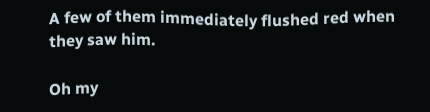A few of them immediately flushed red when they saw him.

Oh my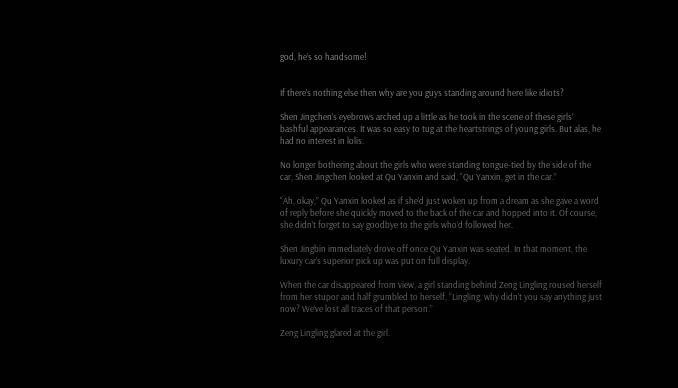god, he’s so handsome!


If there’s nothing else then why are you guys standing around here like idiots?

Shen Jingchen’s eyebrows arched up a little as he took in the scene of these girls’ bashful appearances. It was so easy to tug at the heartstrings of young girls. But alas, he had no interest in lolis.

No longer bothering about the girls who were standing tongue-tied by the side of the car, Shen Jingchen looked at Qu Yanxin and said, “Qu Yanxin, get in the car.”

“Ah, okay,” Qu Yanxin looked as if she’d just woken up from a dream as she gave a word of reply before she quickly moved to the back of the car and hopped into it. Of course, she didn’t forget to say goodbye to the girls who’d followed her.

Shen Jingbin immediately drove off once Qu Yanxin was seated. In that moment, the luxury car’s superior pick up was put on full display.

When the car disappeared from view, a girl standing behind Zeng Lingling roused herself from her stupor and half grumbled to herself, “Lingling, why didn’t you say anything just now? We’ve lost all traces of that person.”

Zeng Lingling glared at the girl.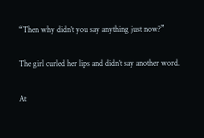“Then why didn’t you say anything just now?”

The girl curled her lips and didn’t say another word.

At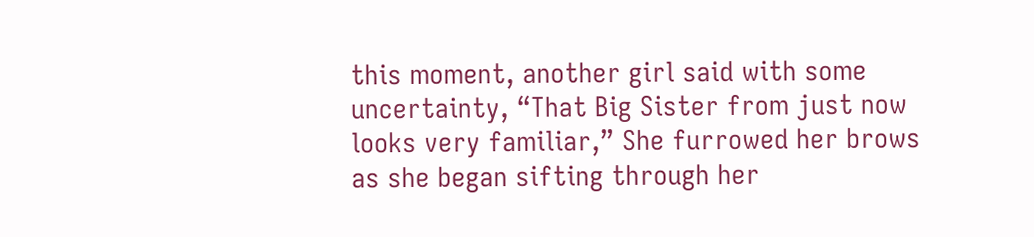this moment, another girl said with some uncertainty, “That Big Sister from just now looks very familiar,” She furrowed her brows as she began sifting through her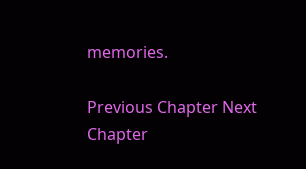memories.

Previous Chapter Next Chapter